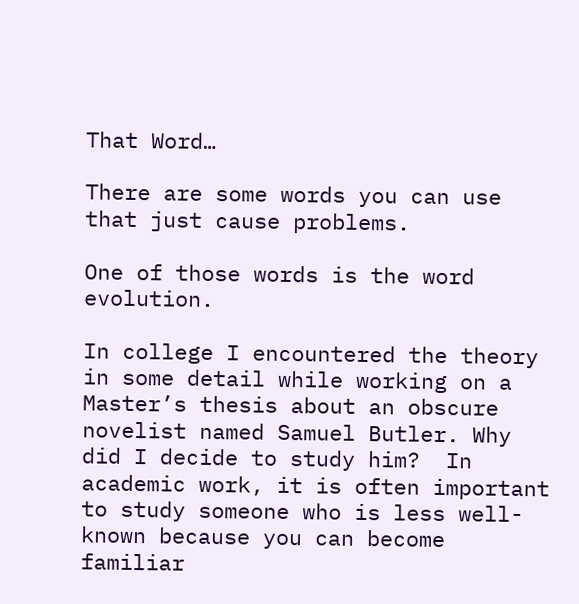That Word…

There are some words you can use that just cause problems.

One of those words is the word evolution.

In college I encountered the theory in some detail while working on a Master’s thesis about an obscure novelist named Samuel Butler. Why did I decide to study him?  In academic work, it is often important to study someone who is less well-known because you can become familiar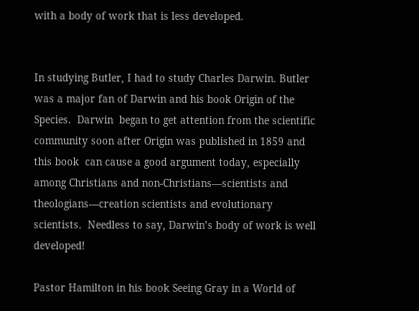with a body of work that is less developed.


In studying Butler, I had to study Charles Darwin. Butler was a major fan of Darwin and his book Origin of the Species.  Darwin  began to get attention from the scientific community soon after Origin was published in 1859 and this book  can cause a good argument today, especially among Christians and non-Christians—scientists and theologians—creation scientists and evolutionary scientists.  Needless to say, Darwin’s body of work is well developed!

Pastor Hamilton in his book Seeing Gray in a World of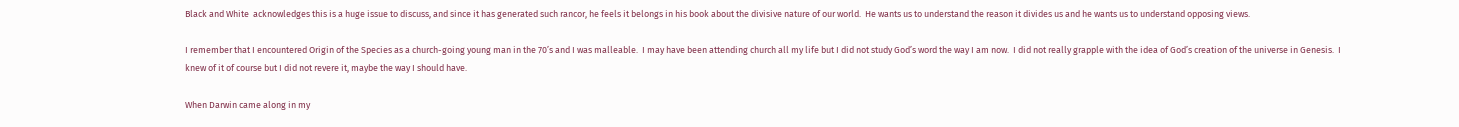Black and White  acknowledges this is a huge issue to discuss, and since it has generated such rancor, he feels it belongs in his book about the divisive nature of our world.  He wants us to understand the reason it divides us and he wants us to understand opposing views.

I remember that I encountered Origin of the Species as a church-going young man in the 70’s and I was malleable.  I may have been attending church all my life but I did not study God’s word the way I am now.  I did not really grapple with the idea of God’s creation of the universe in Genesis.  I knew of it of course but I did not revere it, maybe the way I should have.

When Darwin came along in my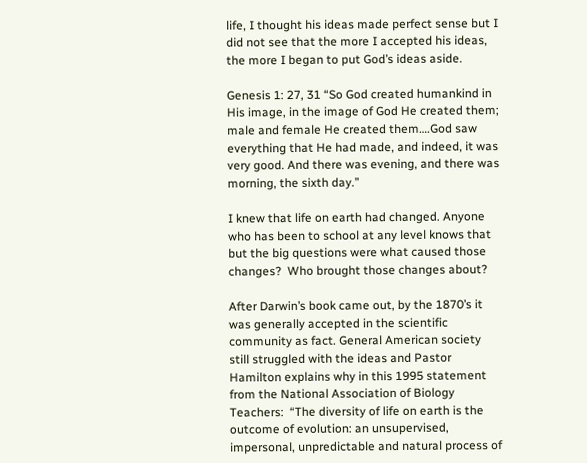life, I thought his ideas made perfect sense but I did not see that the more I accepted his ideas, the more I began to put God’s ideas aside.

Genesis 1: 27, 31 “So God created humankind in His image, in the image of God He created them; male and female He created them….God saw everything that He had made, and indeed, it was very good. And there was evening, and there was morning, the sixth day.”

I knew that life on earth had changed. Anyone who has been to school at any level knows that but the big questions were what caused those changes?  Who brought those changes about?

After Darwin’s book came out, by the 1870’s it was generally accepted in the scientific community as fact. General American society still struggled with the ideas and Pastor Hamilton explains why in this 1995 statement from the National Association of Biology Teachers:  “The diversity of life on earth is the outcome of evolution: an unsupervised, impersonal, unpredictable and natural process of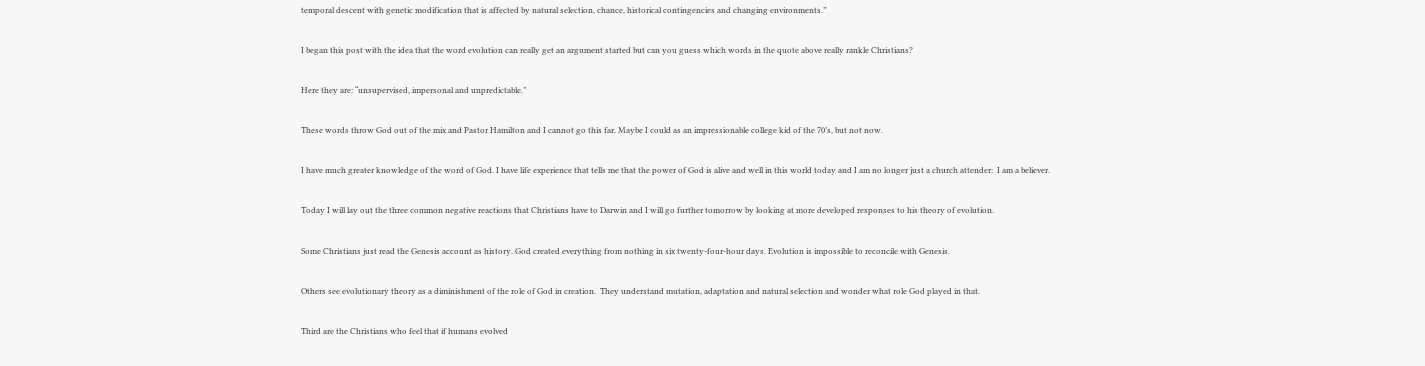temporal descent with genetic modification that is affected by natural selection, chance, historical contingencies and changing environments.”

I began this post with the idea that the word evolution can really get an argument started but can you guess which words in the quote above really rankle Christians?

Here they are: “unsupervised, impersonal and unpredictable.”

These words throw God out of the mix and Pastor Hamilton and I cannot go this far. Maybe I could as an impressionable college kid of the 70’s, but not now.

I have much greater knowledge of the word of God. I have life experience that tells me that the power of God is alive and well in this world today and I am no longer just a church attender:  I am a believer.

Today I will lay out the three common negative reactions that Christians have to Darwin and I will go further tomorrow by looking at more developed responses to his theory of evolution.

Some Christians just read the Genesis account as history. God created everything from nothing in six twenty-four-hour days. Evolution is impossible to reconcile with Genesis.

Others see evolutionary theory as a diminishment of the role of God in creation.  They understand mutation, adaptation and natural selection and wonder what role God played in that.

Third are the Christians who feel that if humans evolved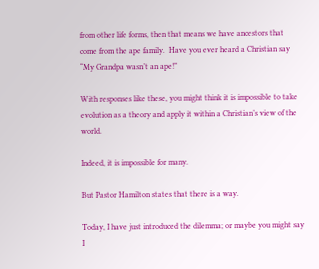from other life forms, then that means we have ancestors that come from the ape family.  Have you ever heard a Christian say “My Grandpa wasn’t an ape!”

With responses like these, you might think it is impossible to take evolution as a theory and apply it within a Christian’s view of the world.

Indeed, it is impossible for many.

But Pastor Hamilton states that there is a way.

Today, I have just introduced the dilemma; or maybe you might say I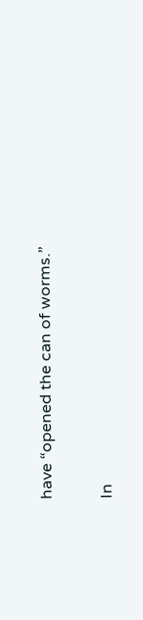have “opened the can of worms.”

In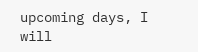upcoming days, I will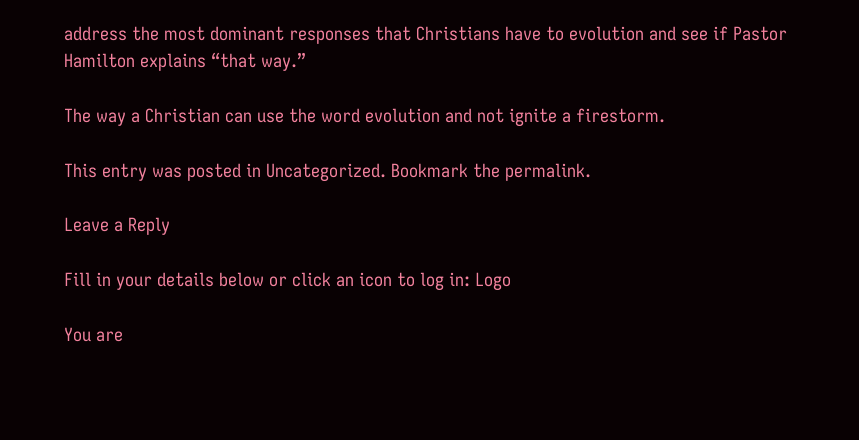address the most dominant responses that Christians have to evolution and see if Pastor Hamilton explains “that way.”

The way a Christian can use the word evolution and not ignite a firestorm.

This entry was posted in Uncategorized. Bookmark the permalink.

Leave a Reply

Fill in your details below or click an icon to log in: Logo

You are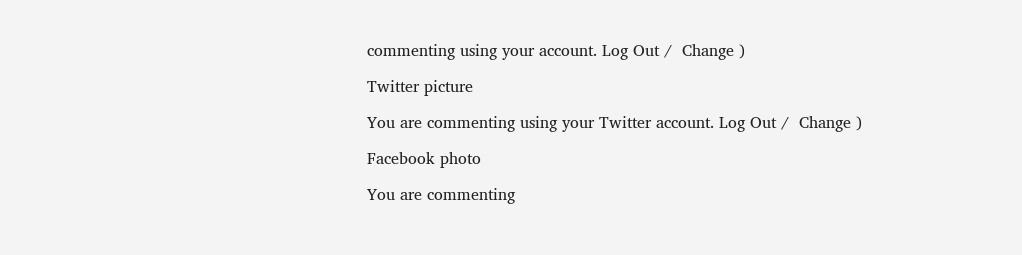commenting using your account. Log Out /  Change )

Twitter picture

You are commenting using your Twitter account. Log Out /  Change )

Facebook photo

You are commenting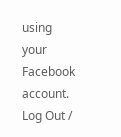using your Facebook account. Log Out /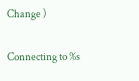Change )

Connecting to %s